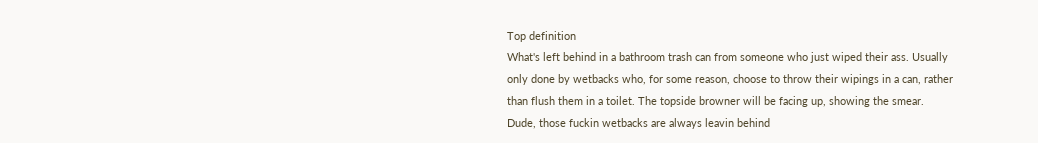Top definition
What's left behind in a bathroom trash can from someone who just wiped their ass. Usually only done by wetbacks who, for some reason, choose to throw their wipings in a can, rather than flush them in a toilet. The topside browner will be facing up, showing the smear.
Dude, those fuckin wetbacks are always leavin behind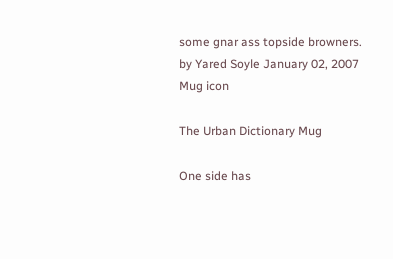some gnar ass topside browners.
by Yared Soyle January 02, 2007
Mug icon

The Urban Dictionary Mug

One side has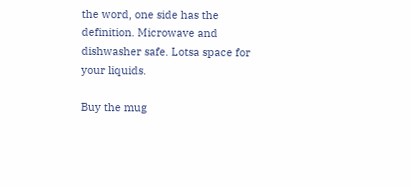the word, one side has the definition. Microwave and dishwasher safe. Lotsa space for your liquids.

Buy the mug